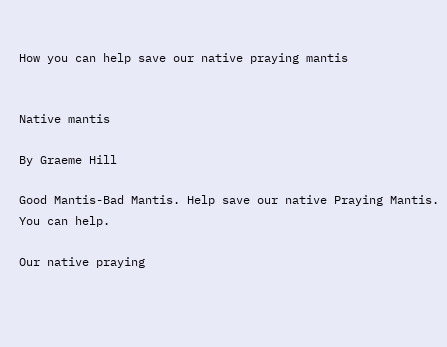How you can help save our native praying mantis


Native mantis

By Graeme Hill

Good Mantis-Bad Mantis. Help save our native Praying Mantis. You can help.

Our native praying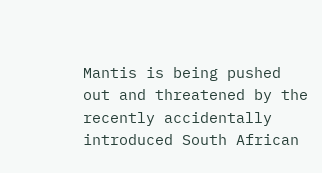Mantis is being pushed out and threatened by the recently accidentally introduced South African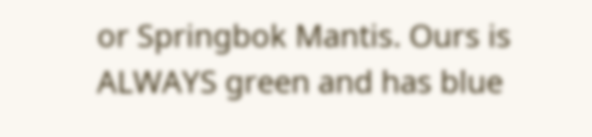or Springbok Mantis. Ours is ALWAYS green and has blue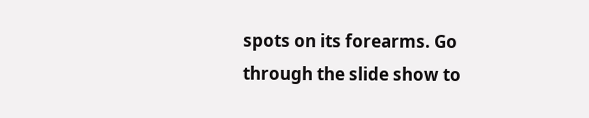spots on its forearms. Go through the slide show to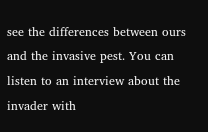see the differences between ours and the invasive pest. You can listen to an interview about the invader with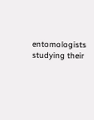entomologists studying their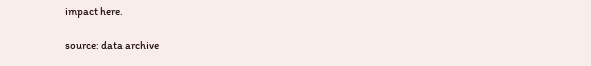impact here.

source: data archive